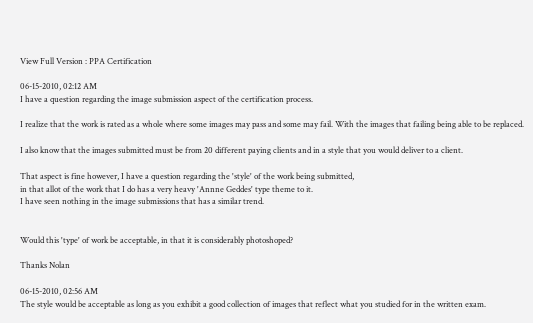View Full Version : PPA Certification

06-15-2010, 02:12 AM
I have a question regarding the image submission aspect of the certification process.

I realize that the work is rated as a whole where some images may pass and some may fail. With the images that failing being able to be replaced.

I also know that the images submitted must be from 20 different paying clients and in a style that you would deliver to a client.

That aspect is fine however, I have a question regarding the 'style' of the work being submitted,
in that allot of the work that I do has a very heavy 'Annne Geddes' type theme to it.
I have seen nothing in the image submissions that has a similar trend.


Would this 'type' of work be acceptable, in that it is considerably photoshoped?

Thanks Nolan

06-15-2010, 02:56 AM
The style would be acceptable as long as you exhibit a good collection of images that reflect what you studied for in the written exam.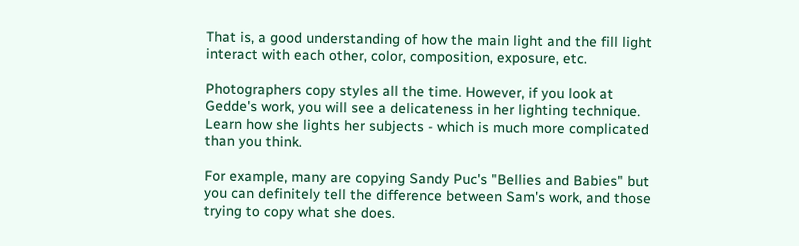That is, a good understanding of how the main light and the fill light interact with each other, color, composition, exposure, etc.

Photographers copy styles all the time. However, if you look at Gedde's work, you will see a delicateness in her lighting technique. Learn how she lights her subjects - which is much more complicated than you think.

For example, many are copying Sandy Puc's "Bellies and Babies" but you can definitely tell the difference between Sam's work, and those trying to copy what she does.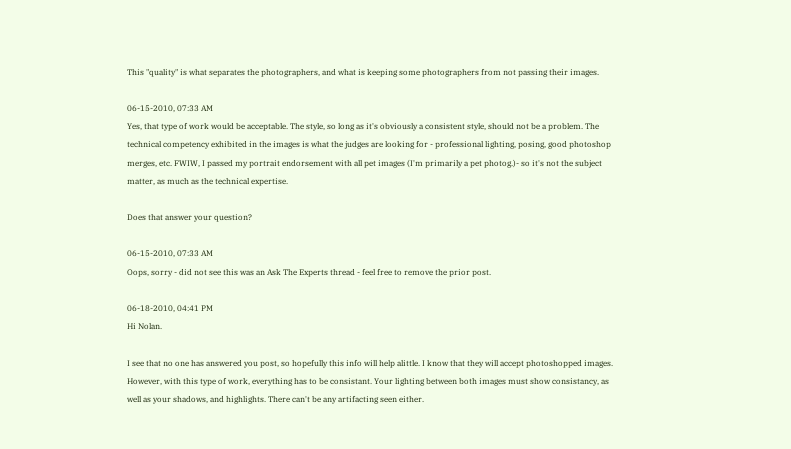This "quality" is what separates the photographers, and what is keeping some photographers from not passing their images.

06-15-2010, 07:33 AM
Yes, that type of work would be acceptable. The style, so long as it's obviously a consistent style, should not be a problem. The technical competency exhibited in the images is what the judges are looking for - professional lighting, posing, good photoshop merges, etc. FWIW, I passed my portrait endorsement with all pet images (I'm primarily a pet photog.)- so it's not the subject matter, as much as the technical expertise.

Does that answer your question?

06-15-2010, 07:33 AM
Oops, sorry - did not see this was an Ask The Experts thread - feel free to remove the prior post.

06-18-2010, 04:41 PM
Hi Nolan.

I see that no one has answered you post, so hopefully this info will help alittle. I know that they will accept photoshopped images. However, with this type of work, everything has to be consistant. Your lighting between both images must show consistancy, as well as your shadows, and highlights. There can't be any artifacting seen either.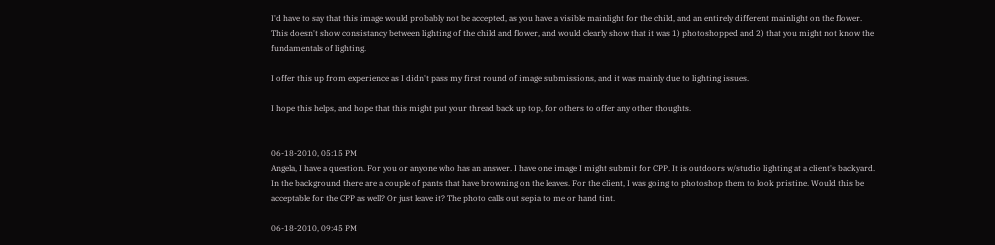I'd have to say that this image would probably not be accepted, as you have a visible mainlight for the child, and an entirely different mainlight on the flower. This doesn't show consistancy between lighting of the child and flower, and would clearly show that it was 1) photoshopped and 2) that you might not know the fundamentals of lighting.

I offer this up from experience as I didn't pass my first round of image submissions, and it was mainly due to lighting issues.

I hope this helps, and hope that this might put your thread back up top, for others to offer any other thoughts.


06-18-2010, 05:15 PM
Angela, I have a question. For you or anyone who has an answer. I have one image I might submit for CPP. It is outdoors w/studio lighting at a client's backyard. In the background there are a couple of pants that have browning on the leaves. For the client, I was going to photoshop them to look pristine. Would this be acceptable for the CPP as well? Or just leave it? The photo calls out sepia to me or hand tint.

06-18-2010, 09:45 PM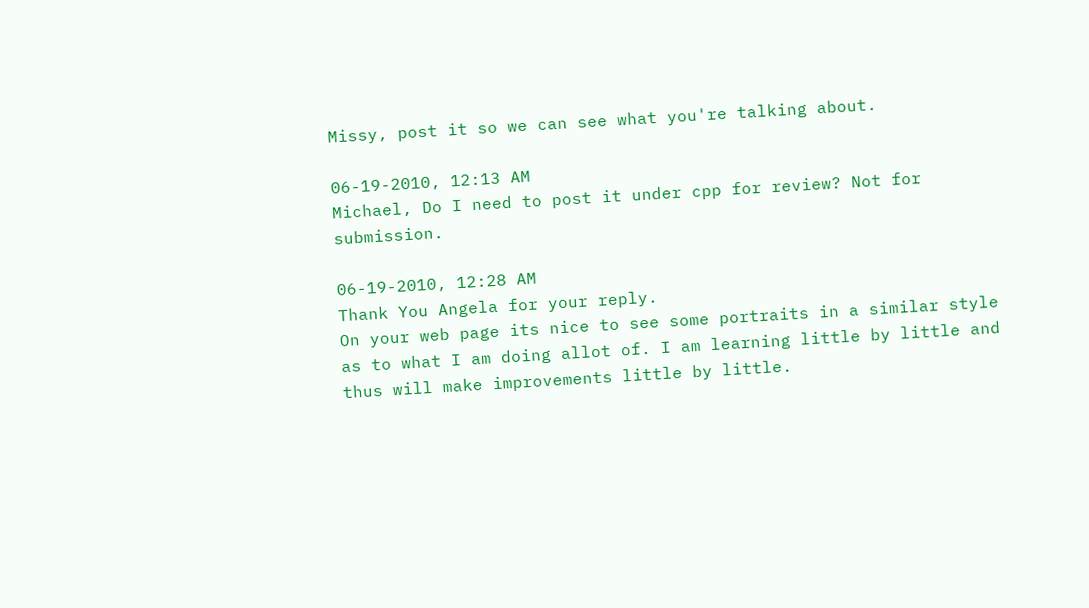Missy, post it so we can see what you're talking about.

06-19-2010, 12:13 AM
Michael, Do I need to post it under cpp for review? Not for submission.

06-19-2010, 12:28 AM
Thank You Angela for your reply.
On your web page its nice to see some portraits in a similar style as to what I am doing allot of. I am learning little by little and thus will make improvements little by little.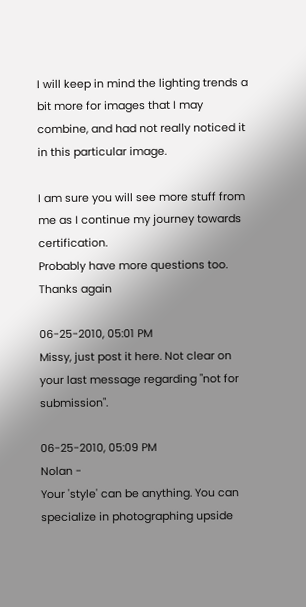I will keep in mind the lighting trends a bit more for images that I may combine, and had not really noticed it in this particular image.

I am sure you will see more stuff from me as I continue my journey towards certification.
Probably have more questions too.
Thanks again

06-25-2010, 05:01 PM
Missy, just post it here. Not clear on your last message regarding "not for submission".

06-25-2010, 05:09 PM
Nolan -
Your 'style' can be anything. You can specialize in photographing upside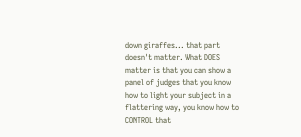down giraffes... that part doesn't matter. What DOES matter is that you can show a panel of judges that you know how to light your subject in a flattering way, you know how to CONTROL that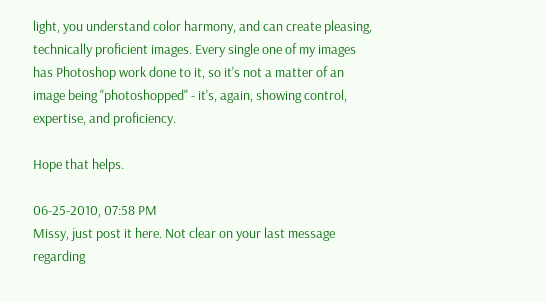light, you understand color harmony, and can create pleasing, technically proficient images. Every single one of my images has Photoshop work done to it, so it's not a matter of an image being "photoshopped" - it's, again, showing control, expertise, and proficiency.

Hope that helps.

06-25-2010, 07:58 PM
Missy, just post it here. Not clear on your last message regarding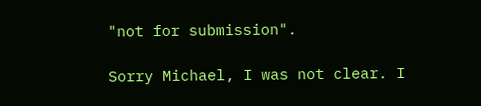"not for submission".

Sorry Michael, I was not clear. I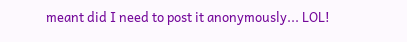meant did I need to post it anonymously... LOL!